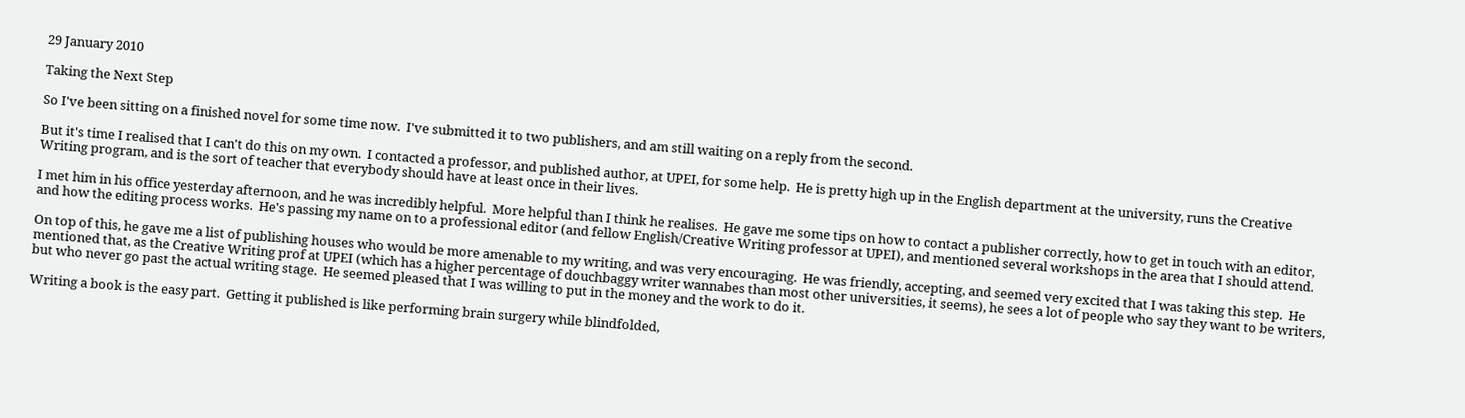29 January 2010

Taking the Next Step

So I've been sitting on a finished novel for some time now.  I've submitted it to two publishers, and am still waiting on a reply from the second.

But it's time I realised that I can't do this on my own.  I contacted a professor, and published author, at UPEI, for some help.  He is pretty high up in the English department at the university, runs the Creative Writing program, and is the sort of teacher that everybody should have at least once in their lives.

I met him in his office yesterday afternoon, and he was incredibly helpful.  More helpful than I think he realises.  He gave me some tips on how to contact a publisher correctly, how to get in touch with an editor, and how the editing process works.  He's passing my name on to a professional editor (and fellow English/Creative Writing professor at UPEI), and mentioned several workshops in the area that I should attend.

On top of this, he gave me a list of publishing houses who would be more amenable to my writing, and was very encouraging.  He was friendly, accepting, and seemed very excited that I was taking this step.  He mentioned that, as the Creative Writing prof at UPEI (which has a higher percentage of douchbaggy writer wannabes than most other universities, it seems), he sees a lot of people who say they want to be writers, but who never go past the actual writing stage.  He seemed pleased that I was willing to put in the money and the work to do it.

Writing a book is the easy part.  Getting it published is like performing brain surgery while blindfolded,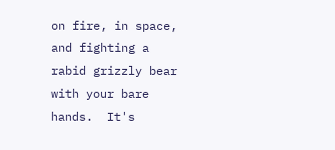on fire, in space, and fighting a rabid grizzly bear with your bare hands.  It's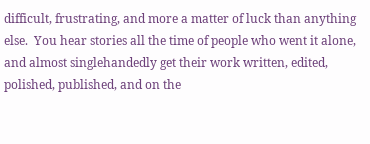difficult, frustrating, and more a matter of luck than anything else.  You hear stories all the time of people who went it alone, and almost singlehandedly get their work written, edited, polished, published, and on the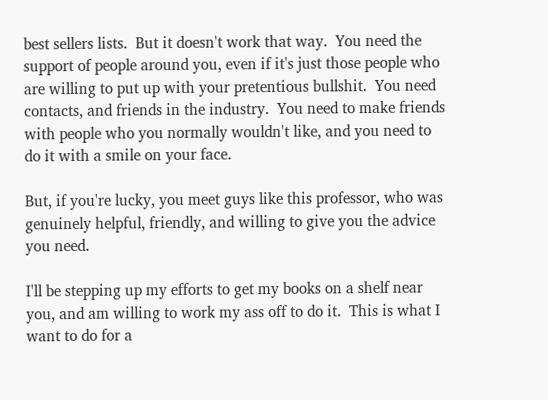best sellers lists.  But it doesn't work that way.  You need the support of people around you, even if it's just those people who are willing to put up with your pretentious bullshit.  You need contacts, and friends in the industry.  You need to make friends with people who you normally wouldn't like, and you need to do it with a smile on your face.

But, if you're lucky, you meet guys like this professor, who was genuinely helpful, friendly, and willing to give you the advice you need.

I'll be stepping up my efforts to get my books on a shelf near you, and am willing to work my ass off to do it.  This is what I want to do for a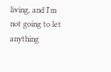living, and I'm not going to let anything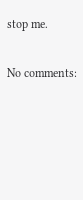stop me.

No comments: